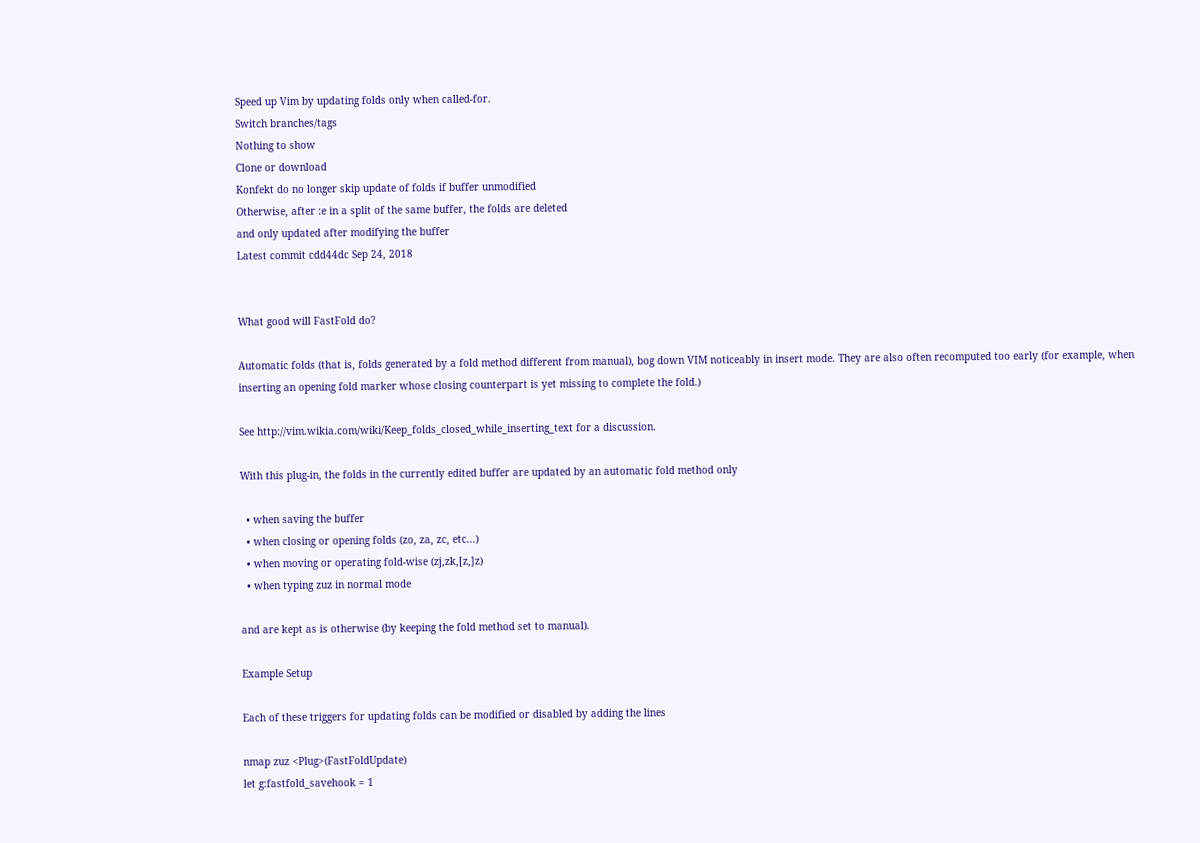Speed up Vim by updating folds only when called-for.
Switch branches/tags
Nothing to show
Clone or download
Konfekt do no longer skip update of folds if buffer unmodified
Otherwise, after :e in a split of the same buffer, the folds are deleted
and only updated after modifying the buffer
Latest commit cdd44dc Sep 24, 2018


What good will FastFold do?

Automatic folds (that is, folds generated by a fold method different from manual), bog down VIM noticeably in insert mode. They are also often recomputed too early (for example, when inserting an opening fold marker whose closing counterpart is yet missing to complete the fold.)

See http://vim.wikia.com/wiki/Keep_folds_closed_while_inserting_text for a discussion.

With this plug-in, the folds in the currently edited buffer are updated by an automatic fold method only

  • when saving the buffer
  • when closing or opening folds (zo, za, zc, etc...)
  • when moving or operating fold-wise (zj,zk,[z,]z)
  • when typing zuz in normal mode

and are kept as is otherwise (by keeping the fold method set to manual).

Example Setup

Each of these triggers for updating folds can be modified or disabled by adding the lines

nmap zuz <Plug>(FastFoldUpdate)
let g:fastfold_savehook = 1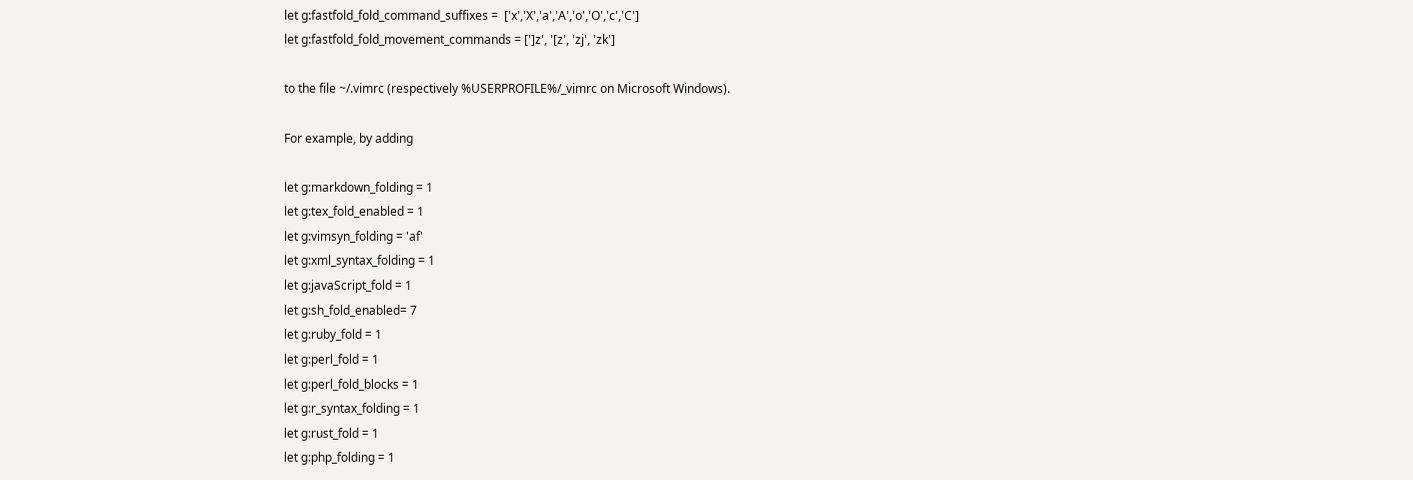let g:fastfold_fold_command_suffixes =  ['x','X','a','A','o','O','c','C']
let g:fastfold_fold_movement_commands = [']z', '[z', 'zj', 'zk']

to the file ~/.vimrc (respectively %USERPROFILE%/_vimrc on Microsoft Windows).

For example, by adding

let g:markdown_folding = 1
let g:tex_fold_enabled = 1
let g:vimsyn_folding = 'af'
let g:xml_syntax_folding = 1
let g:javaScript_fold = 1
let g:sh_fold_enabled= 7
let g:ruby_fold = 1
let g:perl_fold = 1
let g:perl_fold_blocks = 1
let g:r_syntax_folding = 1
let g:rust_fold = 1
let g:php_folding = 1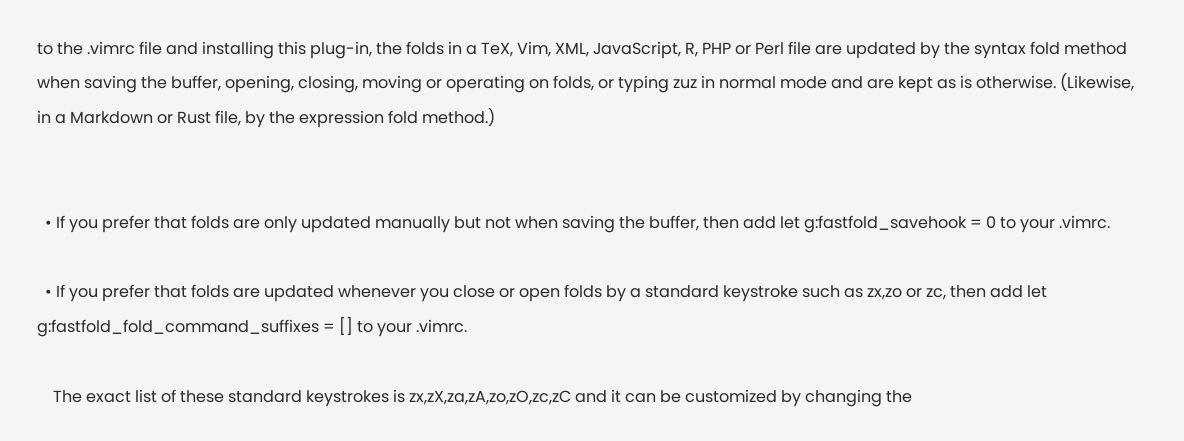to the .vimrc file and installing this plug-in, the folds in a TeX, Vim, XML, JavaScript, R, PHP or Perl file are updated by the syntax fold method when saving the buffer, opening, closing, moving or operating on folds, or typing zuz in normal mode and are kept as is otherwise. (Likewise, in a Markdown or Rust file, by the expression fold method.)


  • If you prefer that folds are only updated manually but not when saving the buffer, then add let g:fastfold_savehook = 0 to your .vimrc.

  • If you prefer that folds are updated whenever you close or open folds by a standard keystroke such as zx,zo or zc, then add let g:fastfold_fold_command_suffixes = [] to your .vimrc.

    The exact list of these standard keystrokes is zx,zX,za,zA,zo,zO,zc,zC and it can be customized by changing the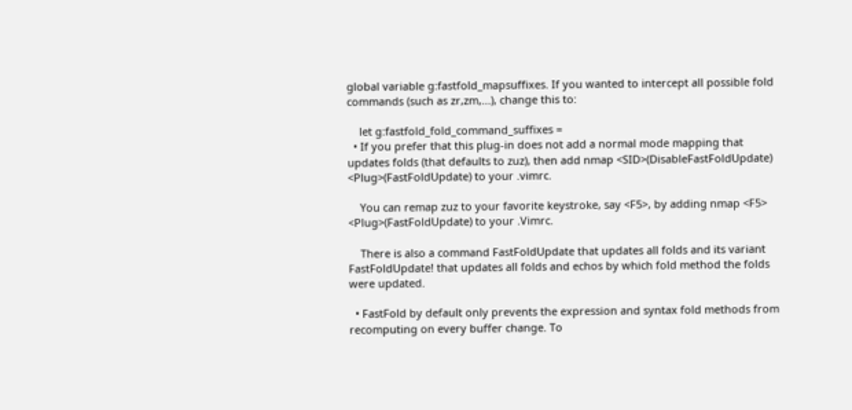global variable g:fastfold_mapsuffixes. If you wanted to intercept all possible fold commands (such as zr,zm,...), change this to:

    let g:fastfold_fold_command_suffixes =
  • If you prefer that this plug-in does not add a normal mode mapping that updates folds (that defaults to zuz), then add nmap <SID>(DisableFastFoldUpdate) <Plug>(FastFoldUpdate) to your .vimrc.

    You can remap zuz to your favorite keystroke, say <F5>, by adding nmap <F5> <Plug>(FastFoldUpdate) to your .Vimrc.

    There is also a command FastFoldUpdate that updates all folds and its variant FastFoldUpdate! that updates all folds and echos by which fold method the folds were updated.

  • FastFold by default only prevents the expression and syntax fold methods from recomputing on every buffer change. To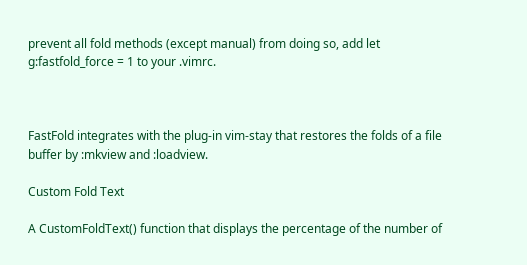prevent all fold methods (except manual) from doing so, add let g:fastfold_force = 1 to your .vimrc.



FastFold integrates with the plug-in vim-stay that restores the folds of a file buffer by :mkview and :loadview.

Custom Fold Text

A CustomFoldText() function that displays the percentage of the number of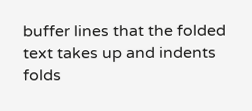buffer lines that the folded text takes up and indents folds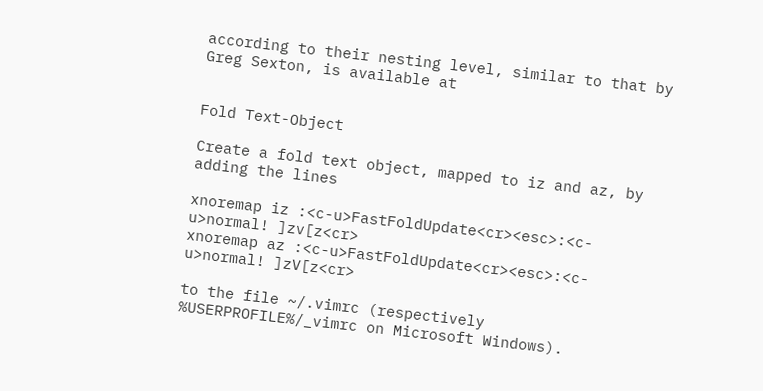according to their nesting level, similar to that by Greg Sexton, is available at


Fold Text-Object

Create a fold text object, mapped to iz and az, by adding the lines

xnoremap iz :<c-u>FastFoldUpdate<cr><esc>:<c-u>normal! ]zv[z<cr>
xnoremap az :<c-u>FastFoldUpdate<cr><esc>:<c-u>normal! ]zV[z<cr>

to the file ~/.vimrc (respectively %USERPROFILE%/_vimrc on Microsoft Windows).